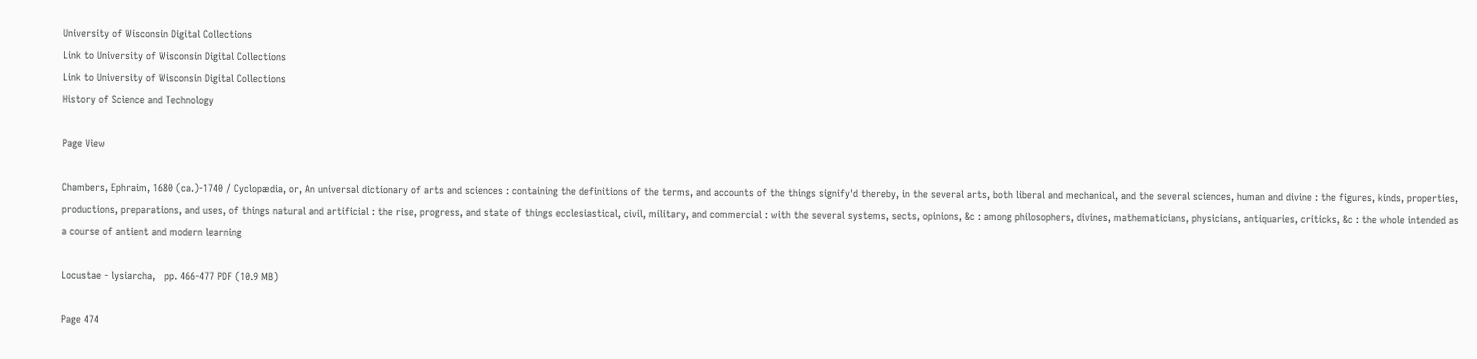University of Wisconsin Digital Collections
Link to University of Wisconsin Digital Collections
Link to University of Wisconsin Digital Collections
History of Science and Technology

Page View

Chambers, Ephraim, 1680 (ca.)-1740 / Cyclopædia, or, An universal dictionary of arts and sciences : containing the definitions of the terms, and accounts of the things signify'd thereby, in the several arts, both liberal and mechanical, and the several sciences, human and divine : the figures, kinds, properties, productions, preparations, and uses, of things natural and artificial : the rise, progress, and state of things ecclesiastical, civil, military, and commercial : with the several systems, sects, opinions, &c : among philosophers, divines, mathematicians, physicians, antiquaries, criticks, &c : the whole intended as a course of antient and modern learning

Locustae - lysiarcha,   pp. 466-477 PDF (10.9 MB)

Page 474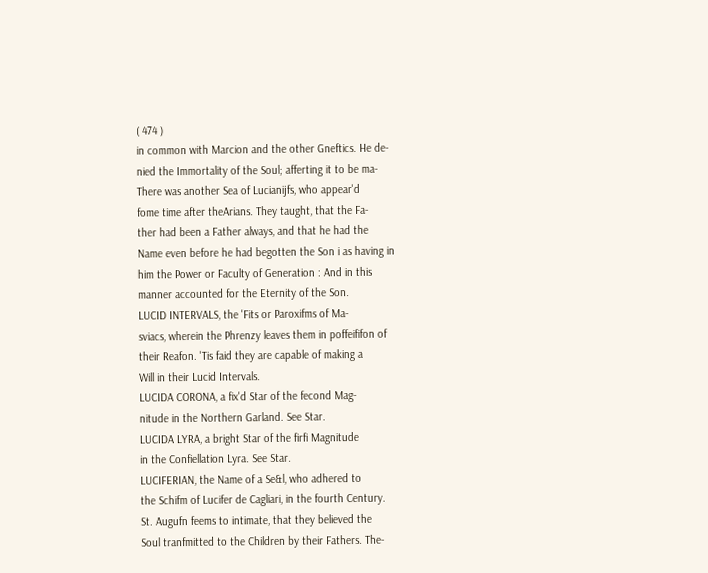( 474 )
in common with Marcion and the other Gneftics. He de-
nied the Immortality of the Soul; afferting it to be ma-
There was another Sea of Lucianijfs, who appear'd
fome time after theArians. They taught, that the Fa-
ther had been a Father always, and that he had the
Name even before he had begotten the Son i as having in
him the Power or Faculty of Generation : And in this
manner accounted for the Eternity of the Son.
LUCID INTERVALS, the 'Fits or Paroxifms of Ma-
sviacs, wherein the Phrenzy leaves them in poffeififon of
their Reafon. 'Tis faid they are capable of making a
Will in their Lucid Intervals.
LUCIDA CORONA, a fix'd Star of the fecond Mag-
nitude in the Northern Garland. See Star.
LUCIDA LYRA, a bright Star of the firfi Magnitude
in the Confiellation Lyra. See Star.
LUCIFERIAN, the Name of a Se&l, who adhered to
the Schifm of Lucifer de Cagliari, in the fourth Century.
St. Augufn feems to intimate, that they believed the
Soul tranfmitted to the Children by their Fathers. The-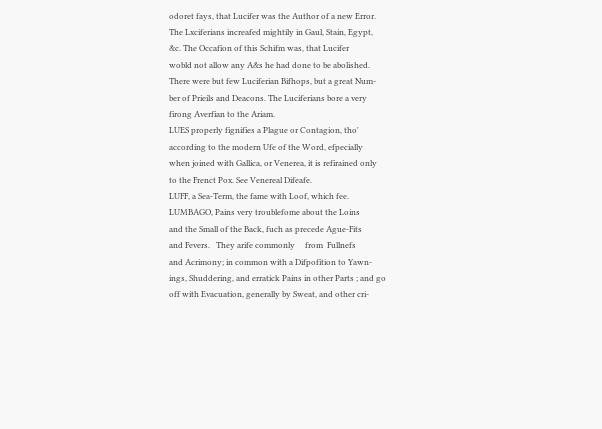odoret fays, that Lucifer was the Author of a new Error.
The Lxciferians increafed mightily in Gaul, Stain, Egypt,
&c. The Occafion of this Schifm was, that Lucifer
wobld not allow any A&s he had done to be abolished.
There were but few Luciferian Bifhops, but a great Num-
ber of Prieils and Deacons. The Luciferians bore a very
firong Averfian to the Ariam.
LUES properly fignifies a Plague or Contagion, tho'
according to the modern Ufe of the Word, efpecially
when joined with Gallica, or Venerea, it is refirained only
to the Frenct Pox. See Venereal Difeafe.
LUFF, a Sea-Term, the fame with Loof, which fee.
LUMBAGO, Pains very troublefome about the Loins
and the Small of the Back, fuch as precede Ague-Fits
and Fevers.   They arife commonly     from  Fullnefs
and Acrimony; in common with a Difpofition to Yawn-
ings, Shuddering, and erratick Pains in other Parts ; and go
off with Evacuation, generally by Sweat, and other cri-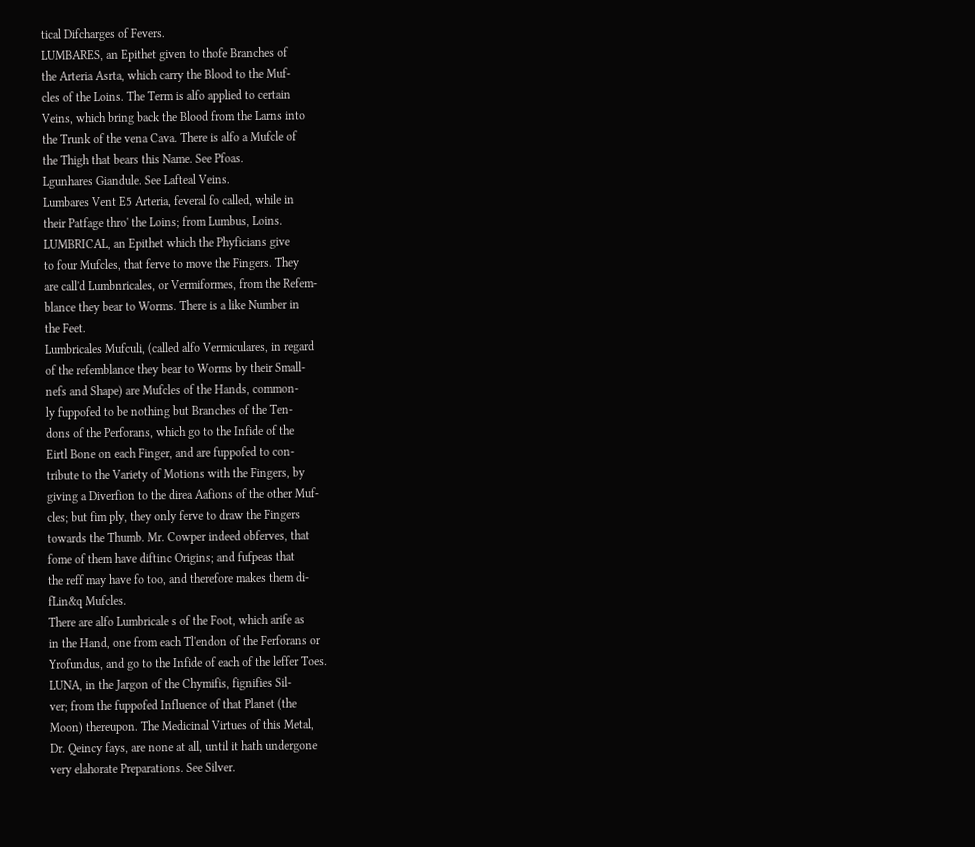tical Difcharges of Fevers.
LUMBARES, an Epithet given to thofe Branches of
the Arteria Asrta, which carry the Blood to the Muf-
cles of the Loins. The Term is alfo applied to certain
Veins, which bring back the Blood from the Larns into
the Trunk of the vena Cava. There is alfo a Mufcle of
the Thigh that bears this Name. See Pfoas.
Lgunhares Giandule. See Lafteal Veins.
Lumbares Vent E5 Arteria, feveral fo called, while in
their Patfage thro' the Loins; from Lumbus, Loins.
LUMBRICAL, an Epithet which the Phyficians give
to four Mufcles, that ferve to move the Fingers. They
are call'd Lumbnricales, or Vermiformes, from the Refem-
blance they bear to Worms. There is a like Number in
the Feet.
Lumbricales Mufculi, (called alfo Vermiculares, in regard
of the refemblance they bear to Worms by their Small-
nefs and Shape) are Mufcles of the Hands, common-
ly fuppofed to be nothing but Branches of the Ten-
dons of the Perforans, which go to the Infide of the
Eirtl Bone on each Finger, and are fuppofed to con-
tribute to the Variety of Motions with the Fingers, by
giving a Diverfion to the direa Aafions of the other Muf-
cles; but fim ply, they only ferve to draw the Fingers
towards the Thumb. Mr. Cowper indeed obferves, that
fome of them have diftinc Origins; and fufpeas that
the reff may have fo too, and therefore makes them di-
fLin&q Mufcles.
There are alfo Lumbricale s of the Foot, which arife as
in the Hand, one from each Tl'endon of the Ferforans or
Yrofundus, and go to the Infide of each of the leffer Toes.
LUNA, in the Jargon of the Chymifis, fignifies Sil-
ver; from the fuppofed Influence of that Planet (the
Moon) thereupon. The Medicinal Virtues of this Metal,
Dr. Qeincy fays, are none at all, until it hath undergone
very elahorate Preparations. See Silver.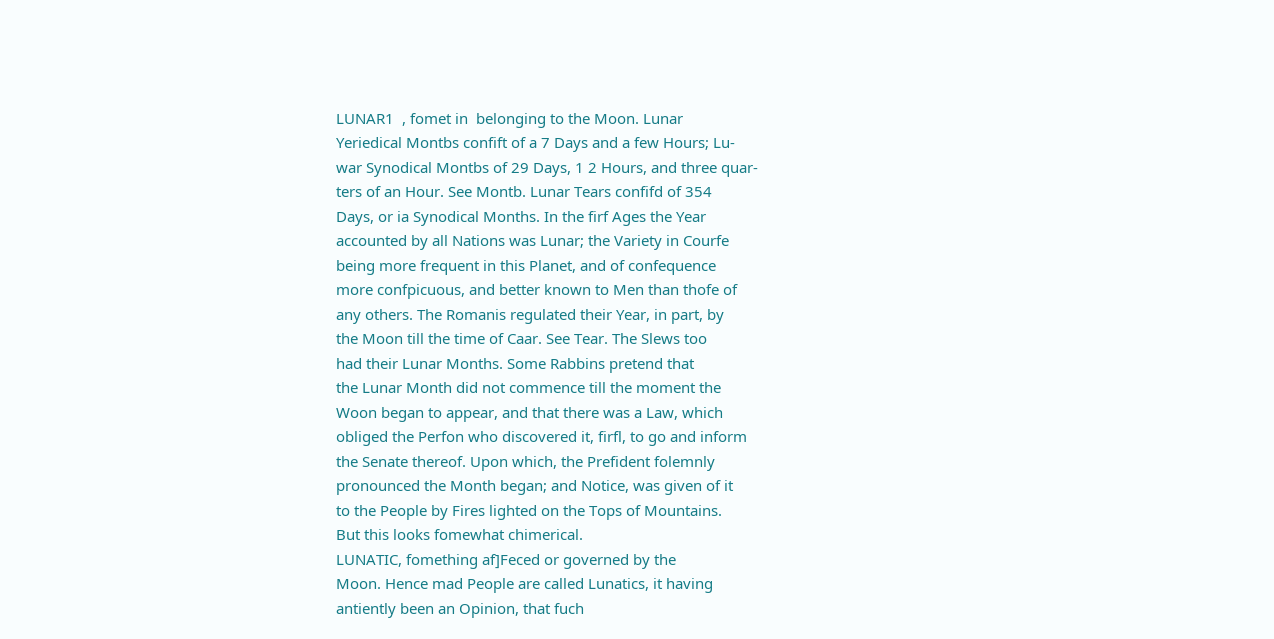LUNAR1  , fomet in  belonging to the Moon. Lunar
Yeriedical Montbs confift of a 7 Days and a few Hours; Lu-
war Synodical Montbs of 29 Days, 1 2 Hours, and three quar-
ters of an Hour. See Montb. Lunar Tears confifd of 354
Days, or ia Synodical Months. In the firf Ages the Year
accounted by all Nations was Lunar; the Variety in Courfe
being more frequent in this Planet, and of confequence
more confpicuous, and better known to Men than thofe of
any others. The Romanis regulated their Year, in part, by
the Moon till the time of Caar. See Tear. The Slews too
had their Lunar Months. Some Rabbins pretend that
the Lunar Month did not commence till the moment the
Woon began to appear, and that there was a Law, which
obliged the Perfon who discovered it, firfl, to go and inform
the Senate thereof. Upon which, the Prefident folemnly
pronounced the Month began; and Notice, was given of it
to the People by Fires lighted on the Tops of Mountains.
But this looks fomewhat chimerical.
LUNATIC, fomething af]Feced or governed by the
Moon. Hence mad People are called Lunatics, it having
antiently been an Opinion, that fuch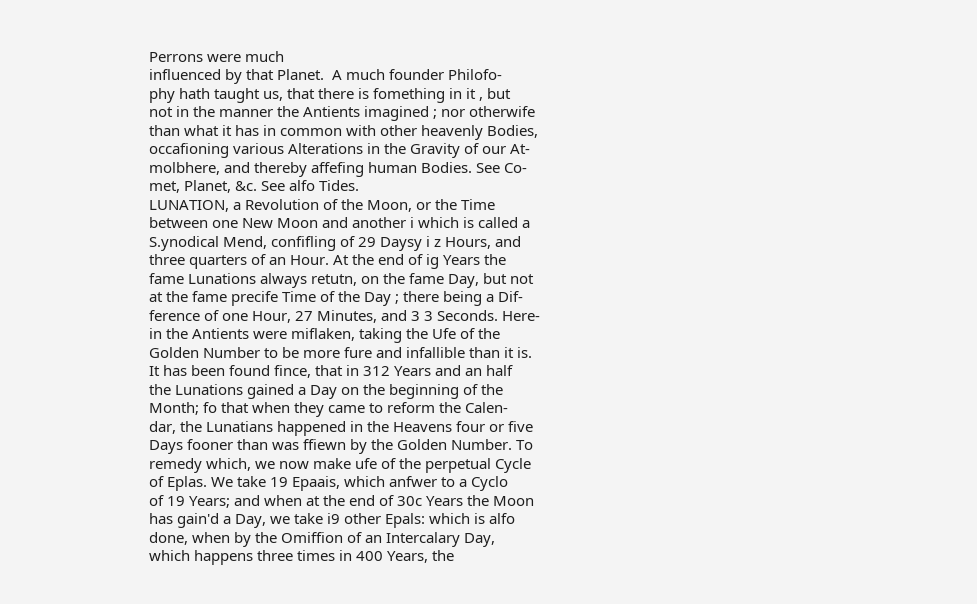Perrons were much
influenced by that Planet.  A much founder Philofo-
phy hath taught us, that there is fomething in it , but
not in the manner the Antients imagined ; nor otherwife
than what it has in common with other heavenly Bodies,
occafioning various Alterations in the Gravity of our At-
molbhere, and thereby affefing human Bodies. See Co-
met, Planet, &c. See alfo Tides.
LUNATION, a Revolution of the Moon, or the Time
between one New Moon and another i which is called a
S.ynodical Mend, confifling of 29 Daysy i z Hours, and
three quarters of an Hour. At the end of ig Years the
fame Lunations always retutn, on the fame Day, but not
at the fame precife Time of the Day ; there being a Dif-
ference of one Hour, 27 Minutes, and 3 3 Seconds. Here-
in the Antients were miflaken, taking the Ufe of the
Golden Number to be more fure and infallible than it is.
It has been found fince, that in 312 Years and an half
the Lunations gained a Day on the beginning of the
Month; fo that when they came to reform the Calen-
dar, the Lunatians happened in the Heavens four or five
Days fooner than was ffiewn by the Golden Number. To
remedy which, we now make ufe of the perpetual Cycle
of Eplas. We take 19 Epaais, which anfwer to a Cyclo
of 19 Years; and when at the end of 30c Years the Moon
has gain'd a Day, we take i9 other Epals: which is alfo
done, when by the Omiffion of an Intercalary Day,
which happens three times in 400 Years, the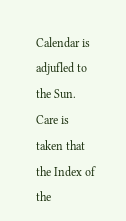Calendar is
adjufled to the Sun. Care is taken that the Index of the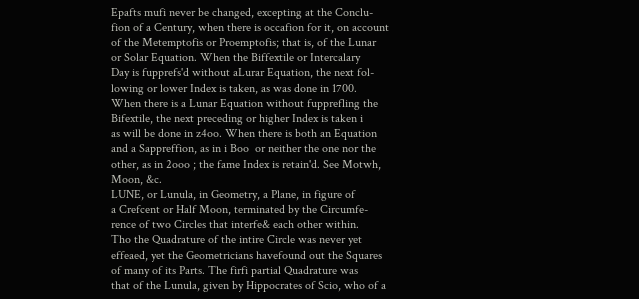Epafts mufi never be changed, excepting at the Conclu-
fion of a Century, when there is occafion for it, on account
of the Metemptofis or Proemptofis; that is, of the Lunar
or Solar Equation. When the Biffextile or Intercalary
Day is fupprefs'd without aLurar Equation, the next fol-
lowing or lower Index is taken, as was done in 1700.
When there is a Lunar Equation without fupprefling the
Bifextile, the next preceding or higher Index is taken i
as will be done in z4oo. When there is both an Equation
and a Sappreffion, as in i Boo  or neither the one nor the
other, as in 2ooo ; the fame Index is retain'd. See Motwh,
Moon, &c.
LUNE, or Lunula, in Geometry, a Plane, in figure of
a Crefcent or Half Moon, terminated by the Circumfe-
rence of two Circles that interfe& each other within.
Tho the Quadrature of the intire Circle was never yet
effeaed, yet the Geometricians havefound out the Squares
of many of its Parts. The firfi partial Quadrature was
that of the Lunula, given by Hippocrates of Scio, who of a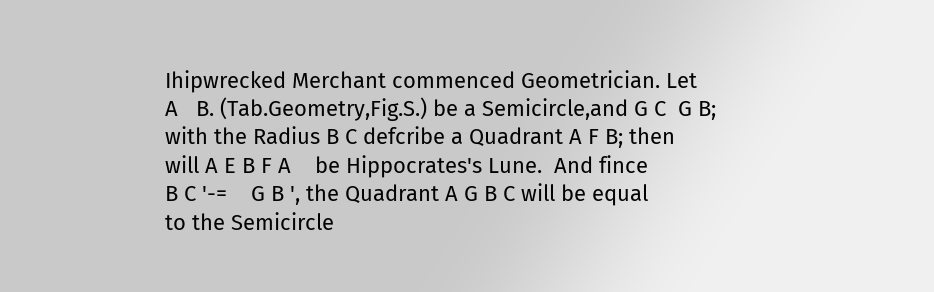Ihipwrecked Merchant commenced Geometrician. Let
A   B. (Tab.Geometry,Fig.S.) be a Semicircle,and G C  G B;
with the Radius B C defcribe a Quadrant A F B; then
will A E B F A    be Hippocrates's Lune.  And fince
B C '-=    G B ', the Quadrant A G B C will be equal
to the Semicircle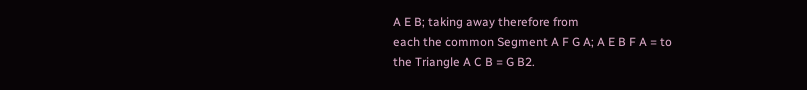A E B; taking away therefore from
each the common Segment A F G A; A E B F A = to
the Triangle A C B = G B2.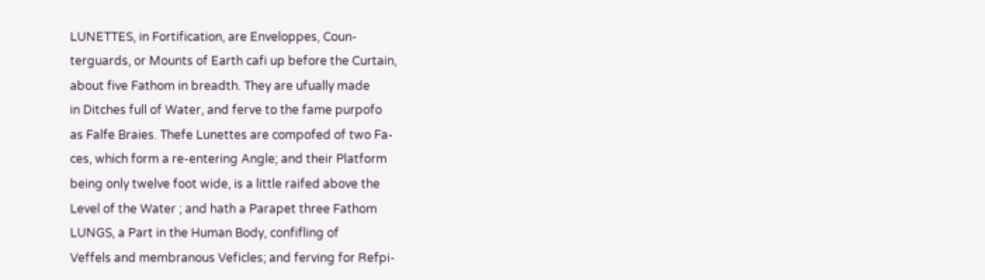LUNETTES, in Fortification, are Enveloppes, Coun-
terguards, or Mounts of Earth cafi up before the Curtain,
about five Fathom in breadth. They are ufually made
in Ditches full of Water, and ferve to the fame purpofo
as Falfe Braies. Thefe Lunettes are compofed of two Fa-
ces, which form a re-entering Angle; and their Platform
being only twelve foot wide, is a little raifed above the
Level of the Water ; and hath a Parapet three Fathom
LUNGS, a Part in the Human Body, confifling of
Veffels and membranous Veficles; and ferving for Refpi-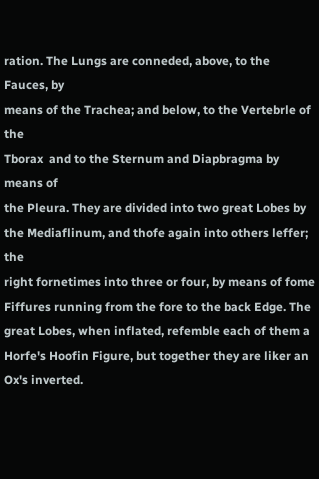ration. The Lungs are conneded, above, to the Fauces, by
means of the Trachea; and below, to the Vertebrle of the
Tborax  and to the Sternum and Diapbragma by means of
the Pleura. They are divided into two great Lobes by
the Mediaflinum, and thofe again into others leffer; the
right fornetimes into three or four, by means of fome
Fiffures running from the fore to the back Edge. The
great Lobes, when inflated, refemble each of them a
Horfe's Hoofin Figure, but together they are liker an
Ox's inverted.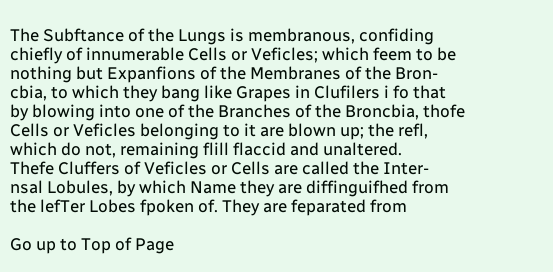The Subftance of the Lungs is membranous, confiding
chiefly of innumerable Cells or Veficles; which feem to be
nothing but Expanfions of the Membranes of the Bron-
cbia, to which they bang like Grapes in Clufilers i fo that
by blowing into one of the Branches of the Broncbia, thofe
Cells or Veficles belonging to it are blown up; the refl,
which do not, remaining flill flaccid and unaltered.
Thefe Cluffers of Veficles or Cells are called the Inter-
nsal Lobules, by which Name they are diffinguifhed from
the lefTer Lobes fpoken of. They are feparated from

Go up to Top of Page